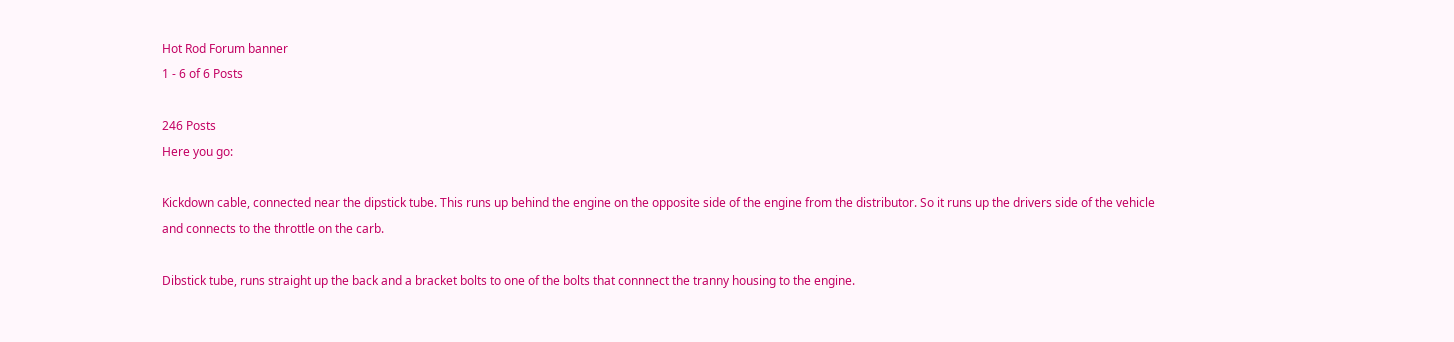Hot Rod Forum banner
1 - 6 of 6 Posts

246 Posts
Here you go:

Kickdown cable, connected near the dipstick tube. This runs up behind the engine on the opposite side of the engine from the distributor. So it runs up the drivers side of the vehicle and connects to the throttle on the carb.

Dibstick tube, runs straight up the back and a bracket bolts to one of the bolts that connnect the tranny housing to the engine.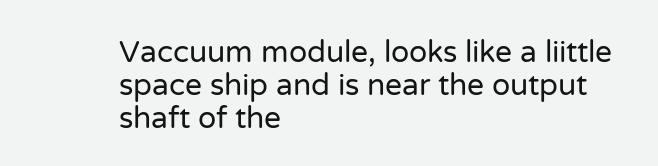Vaccuum module, looks like a liittle space ship and is near the output shaft of the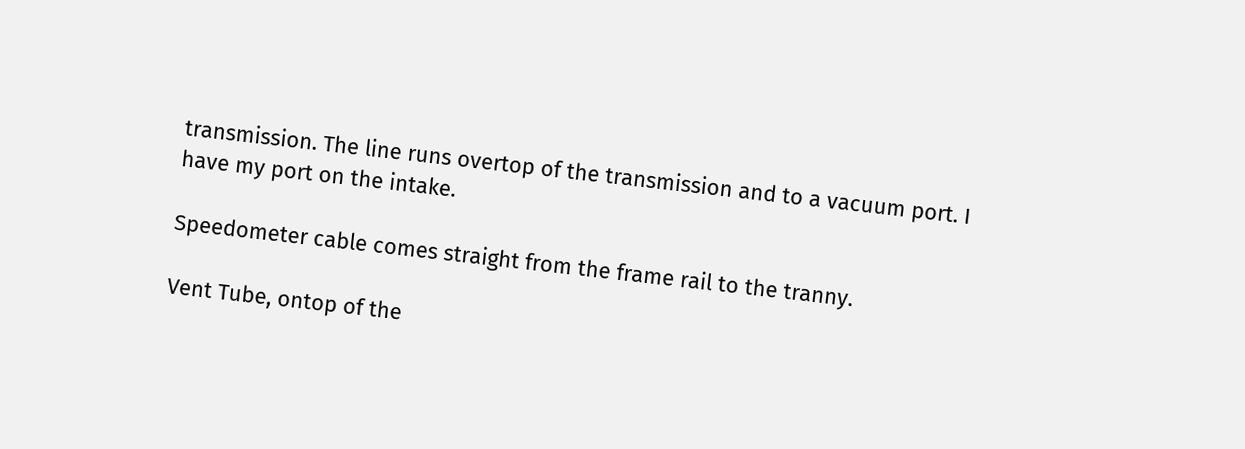transmission. The line runs overtop of the transmission and to a vacuum port. I have my port on the intake.

Speedometer cable comes straight from the frame rail to the tranny.

Vent Tube, ontop of the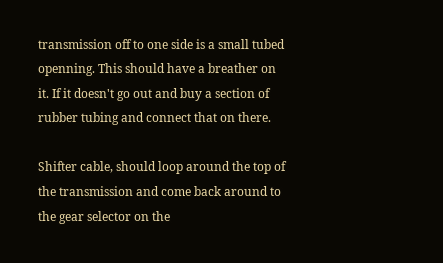transmission off to one side is a small tubed openning. This should have a breather on it. If it doesn't go out and buy a section of rubber tubing and connect that on there.

Shifter cable, should loop around the top of the transmission and come back around to the gear selector on the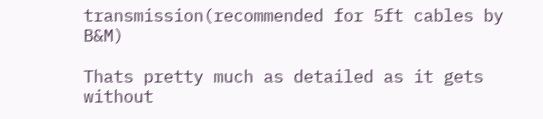transmission(recommended for 5ft cables by B&M)

Thats pretty much as detailed as it gets without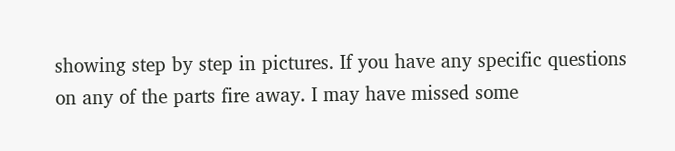showing step by step in pictures. If you have any specific questions on any of the parts fire away. I may have missed some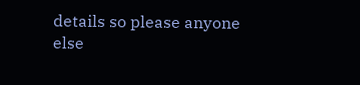details so please anyone else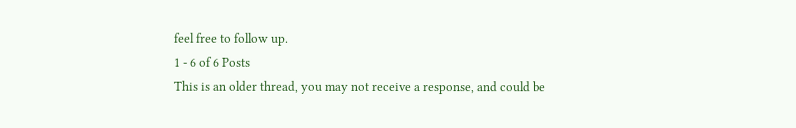feel free to follow up.
1 - 6 of 6 Posts
This is an older thread, you may not receive a response, and could be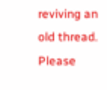reviving an old thread. Please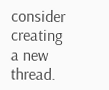consider creating a new thread.